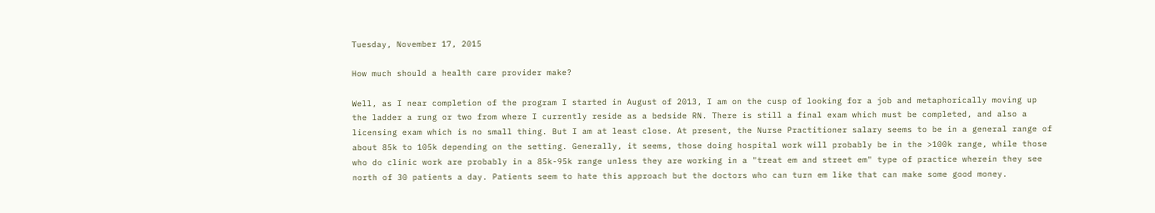Tuesday, November 17, 2015

How much should a health care provider make?

Well, as I near completion of the program I started in August of 2013, I am on the cusp of looking for a job and metaphorically moving up the ladder a rung or two from where I currently reside as a bedside RN. There is still a final exam which must be completed, and also a licensing exam which is no small thing. But I am at least close. At present, the Nurse Practitioner salary seems to be in a general range of about 85k to 105k depending on the setting. Generally, it seems, those doing hospital work will probably be in the >100k range, while those who do clinic work are probably in a 85k-95k range unless they are working in a "treat em and street em" type of practice wherein they see north of 30 patients a day. Patients seem to hate this approach but the doctors who can turn em like that can make some good money.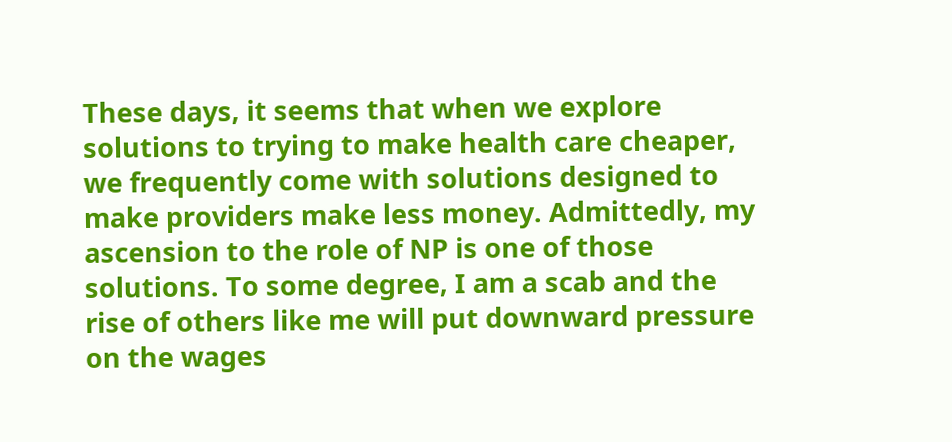These days, it seems that when we explore solutions to trying to make health care cheaper, we frequently come with solutions designed to make providers make less money. Admittedly, my ascension to the role of NP is one of those solutions. To some degree, I am a scab and the rise of others like me will put downward pressure on the wages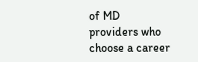of MD providers who choose a career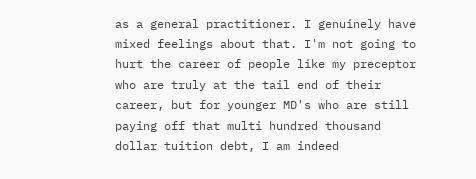as a general practitioner. I genuinely have mixed feelings about that. I'm not going to hurt the career of people like my preceptor who are truly at the tail end of their career, but for younger MD's who are still paying off that multi hundred thousand dollar tuition debt, I am indeed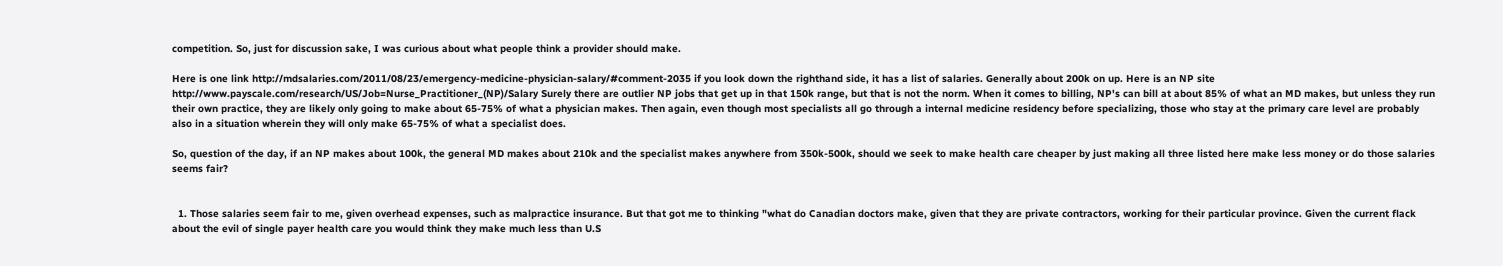competition. So, just for discussion sake, I was curious about what people think a provider should make.

Here is one link http://mdsalaries.com/2011/08/23/emergency-medicine-physician-salary/#comment-2035 if you look down the righthand side, it has a list of salaries. Generally about 200k on up. Here is an NP site http://www.payscale.com/research/US/Job=Nurse_Practitioner_(NP)/Salary Surely there are outlier NP jobs that get up in that 150k range, but that is not the norm. When it comes to billing, NP's can bill at about 85% of what an MD makes, but unless they run their own practice, they are likely only going to make about 65-75% of what a physician makes. Then again, even though most specialists all go through a internal medicine residency before specializing, those who stay at the primary care level are probably also in a situation wherein they will only make 65-75% of what a specialist does.

So, question of the day, if an NP makes about 100k, the general MD makes about 210k and the specialist makes anywhere from 350k-500k, should we seek to make health care cheaper by just making all three listed here make less money or do those salaries seems fair?


  1. Those salaries seem fair to me, given overhead expenses, such as malpractice insurance. But that got me to thinking "what do Canadian doctors make, given that they are private contractors, working for their particular province. Given the current flack about the evil of single payer health care you would think they make much less than U.S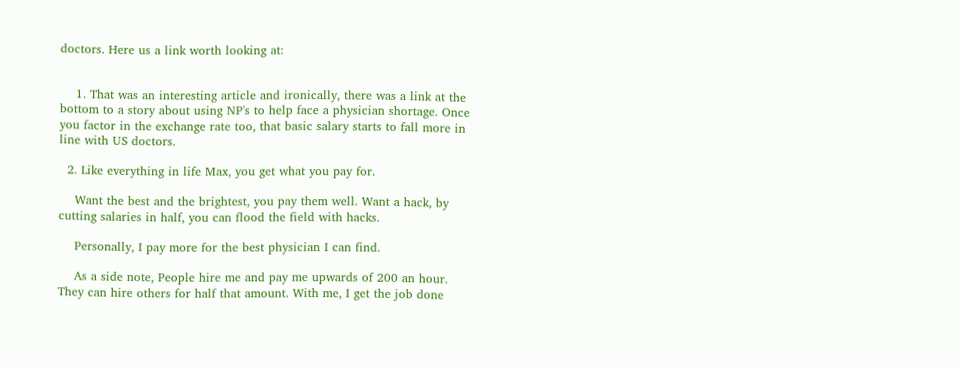doctors. Here us a link worth looking at:


    1. That was an interesting article and ironically, there was a link at the bottom to a story about using NP's to help face a physician shortage. Once you factor in the exchange rate too, that basic salary starts to fall more in line with US doctors.

  2. Like everything in life Max, you get what you pay for.

    Want the best and the brightest, you pay them well. Want a hack, by cutting salaries in half, you can flood the field with hacks.

    Personally, I pay more for the best physician I can find.

    As a side note, People hire me and pay me upwards of 200 an hour. They can hire others for half that amount. With me, I get the job done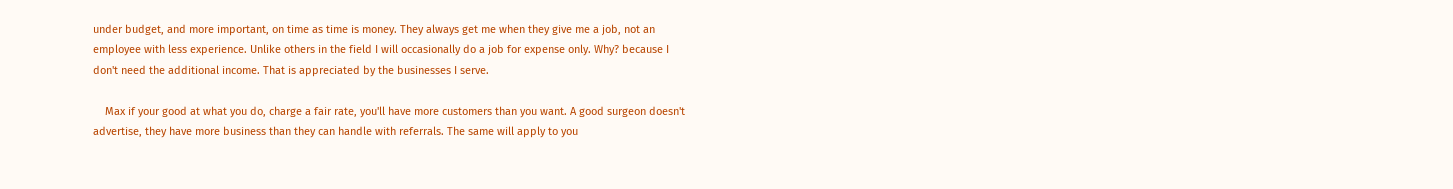under budget, and more important, on time as time is money. They always get me when they give me a job, not an employee with less experience. Unlike others in the field I will occasionally do a job for expense only. Why? because I don't need the additional income. That is appreciated by the businesses I serve.

    Max if your good at what you do, charge a fair rate, you'll have more customers than you want. A good surgeon doesn't advertise, they have more business than they can handle with referrals. The same will apply to you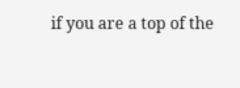if you are a top of the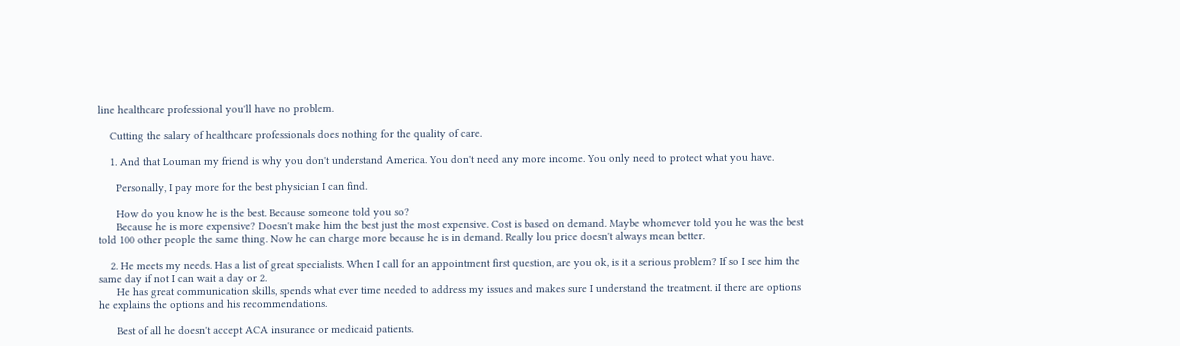line healthcare professional you'll have no problem.

    Cutting the salary of healthcare professionals does nothing for the quality of care.

    1. And that Louman my friend is why you don't understand America. You don't need any more income. You only need to protect what you have.

      Personally, I pay more for the best physician I can find.

      How do you know he is the best. Because someone told you so?
      Because he is more expensive? Doesn't make him the best just the most expensive. Cost is based on demand. Maybe whomever told you he was the best told 100 other people the same thing. Now he can charge more because he is in demand. Really lou price doesn't always mean better.

    2. He meets my needs. Has a list of great specialists. When I call for an appointment first question, are you ok, is it a serious problem? If so I see him the same day if not I can wait a day or 2.
      He has great communication skills, spends what ever time needed to address my issues and makes sure I understand the treatment. iI there are options he explains the options and his recommendations.

      Best of all he doesn't accept ACA insurance or medicaid patients.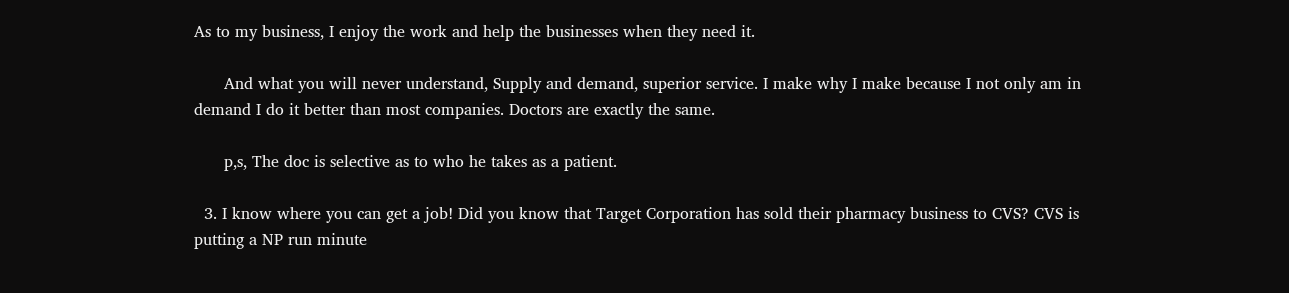As to my business, I enjoy the work and help the businesses when they need it.

      And what you will never understand, Supply and demand, superior service. I make why I make because I not only am in demand I do it better than most companies. Doctors are exactly the same.

      p,s, The doc is selective as to who he takes as a patient.

  3. I know where you can get a job! Did you know that Target Corporation has sold their pharmacy business to CVS? CVS is putting a NP run minute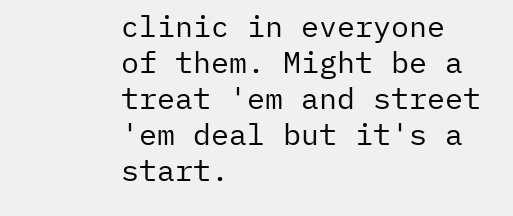clinic in everyone of them. Might be a treat 'em and street 'em deal but it's a start.